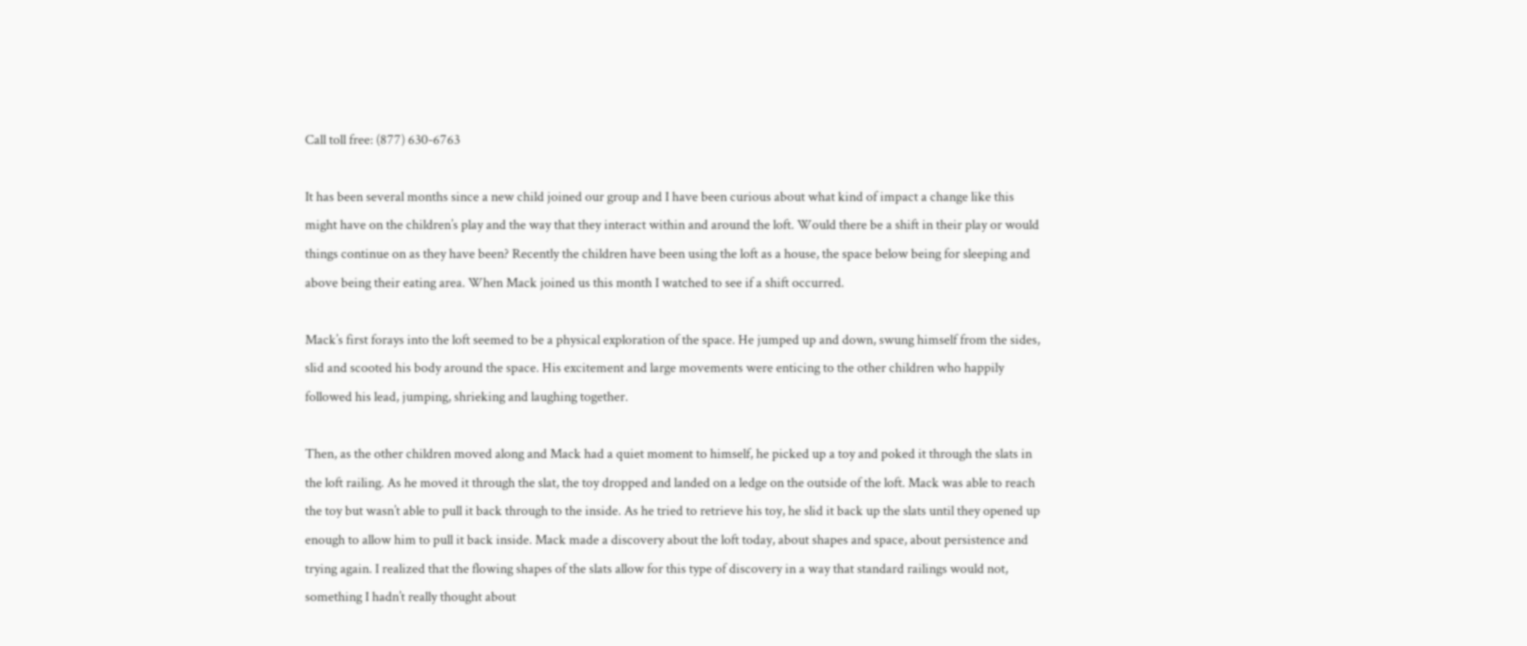Call toll free: (877) 630-6763

It has been several months since a new child joined our group and I have been curious about what kind of impact a change like this might have on the children’s play and the way that they interact within and around the loft. Would there be a shift in their play or would things continue on as they have been? Recently the children have been using the loft as a house, the space below being for sleeping and above being their eating area. When Mack joined us this month I watched to see if a shift occurred.

Mack’s first forays into the loft seemed to be a physical exploration of the space. He jumped up and down, swung himself from the sides, slid and scooted his body around the space. His excitement and large movements were enticing to the other children who happily followed his lead, jumping, shrieking and laughing together.

Then, as the other children moved along and Mack had a quiet moment to himself, he picked up a toy and poked it through the slats in the loft railing. As he moved it through the slat, the toy dropped and landed on a ledge on the outside of the loft. Mack was able to reach the toy but wasn’t able to pull it back through to the inside. As he tried to retrieve his toy, he slid it back up the slats until they opened up enough to allow him to pull it back inside. Mack made a discovery about the loft today, about shapes and space, about persistence and trying again. I realized that the flowing shapes of the slats allow for this type of discovery in a way that standard railings would not, something I hadn’t really thought about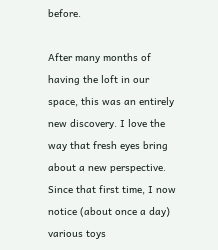before.

After many months of having the loft in our space, this was an entirely new discovery. I love the way that fresh eyes bring about a new perspective. Since that first time, I now notice (about once a day) various toys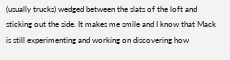(usually trucks) wedged between the slats of the loft and sticking out the side. It makes me smile and I know that Mack is still experimenting and working on discovering how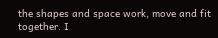the shapes and space work, move and fit together. I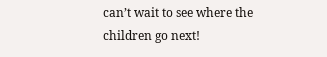can’t wait to see where the children go next!